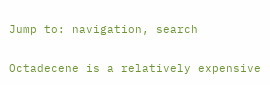Jump to: navigation, search

Octadecene is a relatively expensive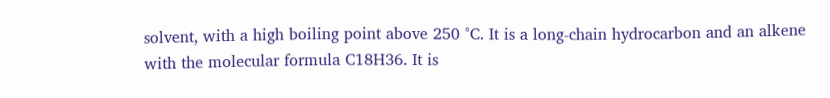solvent, with a high boiling point above 250 °C. It is a long-chain hydrocarbon and an alkene with the molecular formula C18H36. It is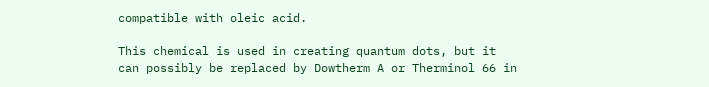compatible with oleic acid.

This chemical is used in creating quantum dots, but it can possibly be replaced by Dowtherm A or Therminol 66 in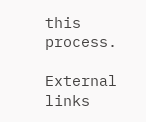this process.

External links